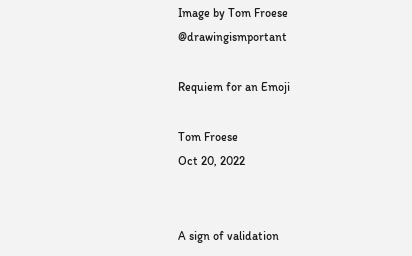Image by Tom Froese @drawingismportant

Requiem for an Emoji

Tom Froese
Oct 20, 2022


A sign of validation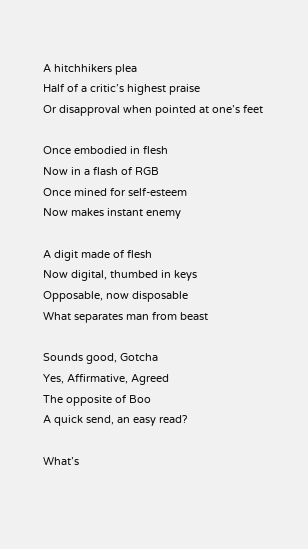A hitchhikers plea
Half of a critic’s highest praise
Or disapproval when pointed at one’s feet

Once embodied in flesh
Now in a flash of RGB
Once mined for self-esteem
Now makes instant enemy

A digit made of flesh
Now digital, thumbed in keys
Opposable, now disposable
What separates man from beast

Sounds good, Gotcha
Yes, Affirmative, Agreed
The opposite of Boo
A quick send, an easy read?

What’s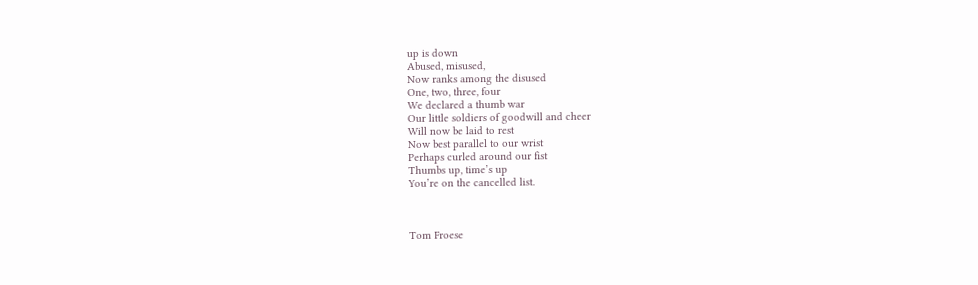up is down
Abused, misused,
Now ranks among the disused
One, two, three, four
We declared a thumb war
Our little soldiers of goodwill and cheer
Will now be laid to rest
Now best parallel to our wrist
Perhaps curled around our fist
Thumbs up, time’s up
You’re on the cancelled list.



Tom Froese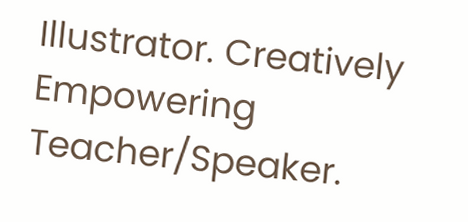Illustrator. Creatively Empowering Teacher/Speaker.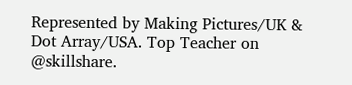Represented by Making Pictures/UK & Dot Array/USA. Top Teacher on @skillshare.